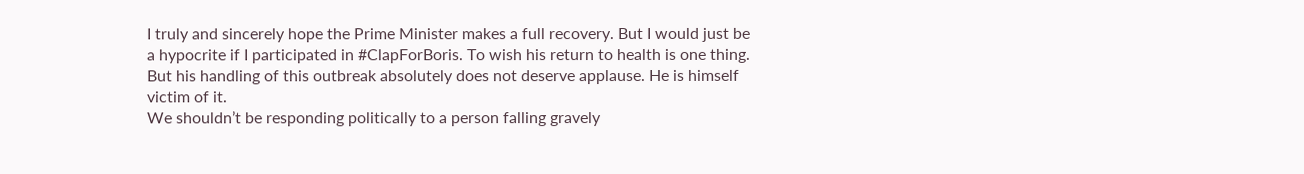I truly and sincerely hope the Prime Minister makes a full recovery. But I would just be a hypocrite if I participated in #ClapForBoris. To wish his return to health is one thing. But his handling of this outbreak absolutely does not deserve applause. He is himself victim of it.
We shouldn’t be responding politically to a person falling gravely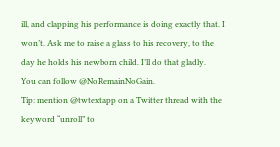ill, and clapping his performance is doing exactly that. I won’t. Ask me to raise a glass to his recovery, to the day he holds his newborn child. I’ll do that gladly.
You can follow @NoRemainNoGain.
Tip: mention @twtextapp on a Twitter thread with the keyword “unroll” to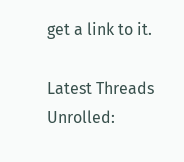get a link to it.

Latest Threads Unrolled: